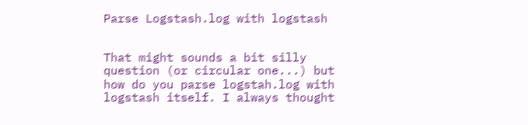Parse Logstash.log with logstash


That might sounds a bit silly question (or circular one...) but how do you parse logstah.log with logstash itself. I always thought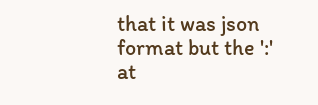that it was json format but the ':' at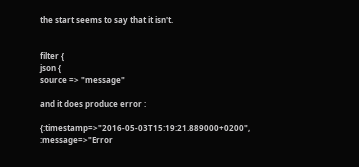the start seems to say that it isn't.


filter {
json {
source => "message"

and it does produce error :

{:timestamp=>"2016-05-03T15:19:21.889000+0200", :message=>"Error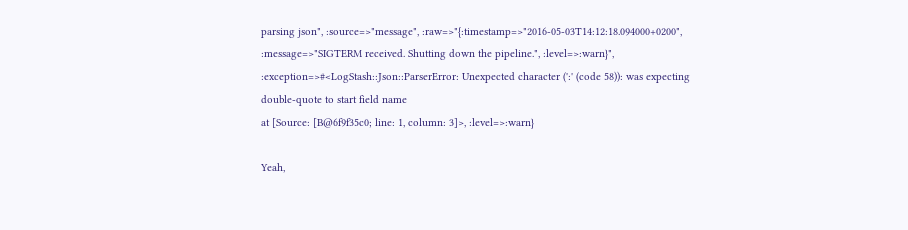parsing json", :source=>"message", :raw=>"{:timestamp=>"2016-05-03T14:12:18.094000+0200", :message=>"SIGTERM received. Shutting down the pipeline.", :level=>:warn}", :exception=>#<LogStash::Json::ParserError: Unexpected character (':' (code 58)): was expecting double-quote to start field name
at [Source: [B@6f9f35c0; line: 1, column: 3]>, :level=>:warn}

Yeah,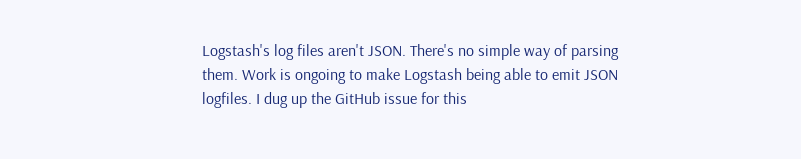Logstash's log files aren't JSON. There's no simple way of parsing them. Work is ongoing to make Logstash being able to emit JSON logfiles. I dug up the GitHub issue for this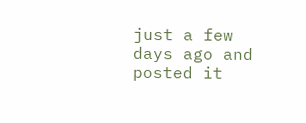just a few days ago and posted it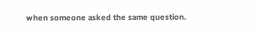when someone asked the same question.